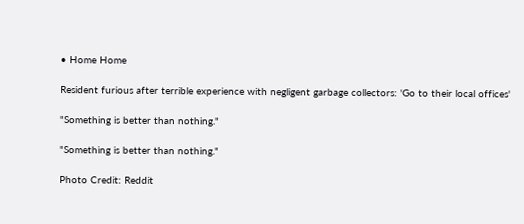• Home Home

Resident furious after terrible experience with negligent garbage collectors: 'Go to their local offices'

"Something is better than nothing."

"Something is better than nothing."

Photo Credit: Reddit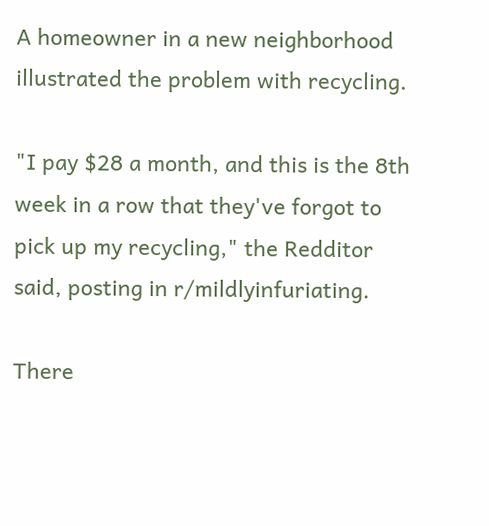A homeowner in a new neighborhood illustrated the problem with recycling.

"I pay $28 a month, and this is the 8th week in a row that they've forgot to pick up my recycling," the Redditor said, posting in r/mildlyinfuriating.

There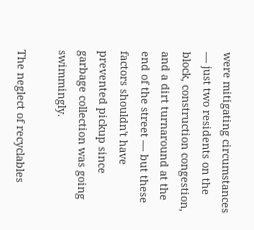were mitigating circumstances — just two residents on the block, construction congestion, and a dirt turnaround at the end of the street — but these factors shouldn't have prevented pickup since garbage collection was going swimmingly.

The neglect of recyclables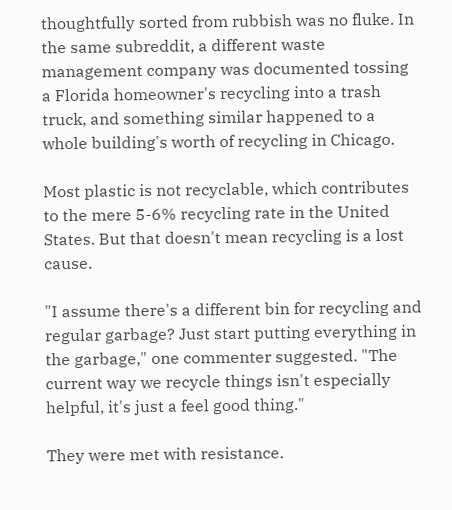thoughtfully sorted from rubbish was no fluke. In the same subreddit, a different waste management company was documented tossing a Florida homeowner's recycling into a trash truck, and something similar happened to a whole building's worth of recycling in Chicago.

Most plastic is not recyclable, which contributes to the mere 5-6% recycling rate in the United States. But that doesn't mean recycling is a lost cause.

"I assume there's a different bin for recycling and regular garbage? Just start putting everything in the garbage," one commenter suggested. "The current way we recycle things isn't especially helpful, it's just a feel good thing."

They were met with resistance.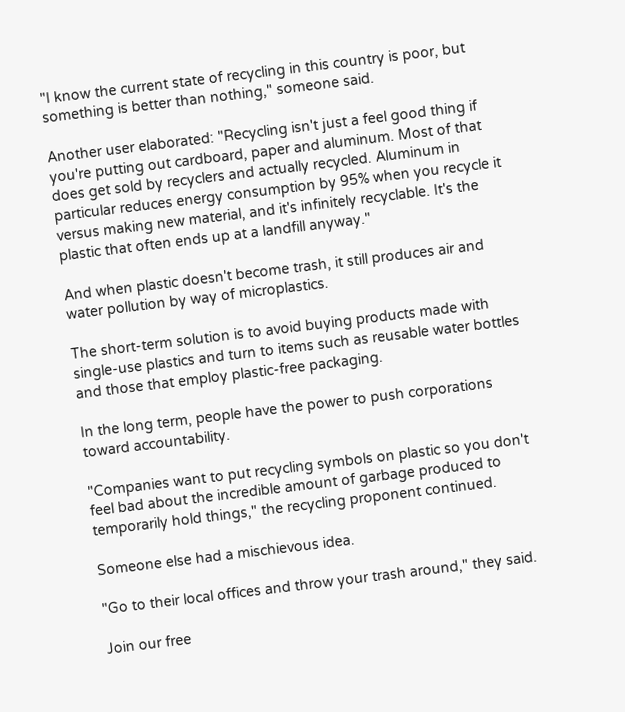"I know the current state of recycling in this country is poor, but something is better than nothing," someone said.

Another user elaborated: "Recycling isn't just a feel good thing if you're putting out cardboard, paper and aluminum. Most of that does get sold by recyclers and actually recycled. Aluminum in particular reduces energy consumption by 95% when you recycle it versus making new material, and it's infinitely recyclable. It's the plastic that often ends up at a landfill anyway."

And when plastic doesn't become trash, it still produces air and water pollution by way of microplastics.

The short-term solution is to avoid buying products made with single-use plastics and turn to items such as reusable water bottles and those that employ plastic-free packaging.

In the long term, people have the power to push corporations toward accountability.

"Companies want to put recycling symbols on plastic so you don't feel bad about the incredible amount of garbage produced to temporarily hold things," the recycling proponent continued.

Someone else had a mischievous idea.

"Go to their local offices and throw your trash around," they said.

Join our free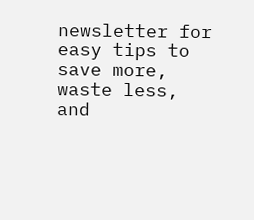newsletter for easy tips to save more, waste less, and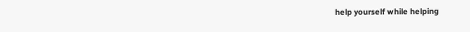help yourself while helping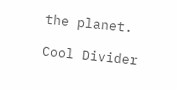the planet.

Cool Divider